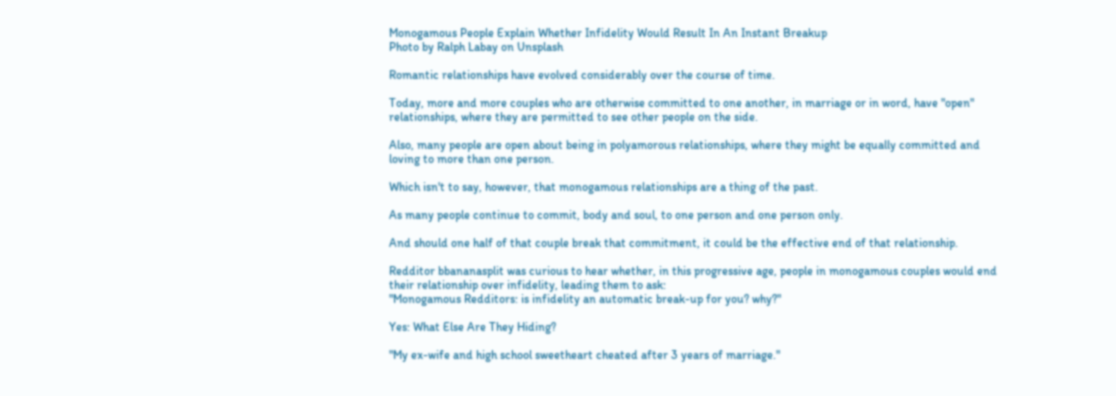Monogamous People Explain Whether Infidelity Would Result In An Instant Breakup
Photo by Ralph Labay on Unsplash

Romantic relationships have evolved considerably over the course of time.

Today, more and more couples who are otherwise committed to one another, in marriage or in word, have "open" relationships, where they are permitted to see other people on the side.

Also, many people are open about being in polyamorous relationships, where they might be equally committed and loving to more than one person.

Which isn't to say, however, that monogamous relationships are a thing of the past.

As many people continue to commit, body and soul, to one person and one person only.

And should one half of that couple break that commitment, it could be the effective end of that relationship.

Redditor bbananasplit was curious to hear whether, in this progressive age, people in monogamous couples would end their relationship over infidelity, leading them to ask:
"Monogamous Redditors: is infidelity an automatic break-up for you? why?"

Yes: What Else Are They Hiding?

"My ex-wife and high school sweetheart cheated after 3 years of marriage."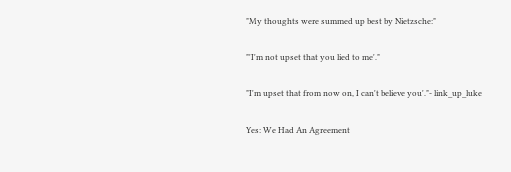"My thoughts were summed up best by Nietzsche:"

"'I'm not upset that you lied to me'."

"I'm upset that from now on, I can't believe you'."- link_up_luke

Yes: We Had An Agreement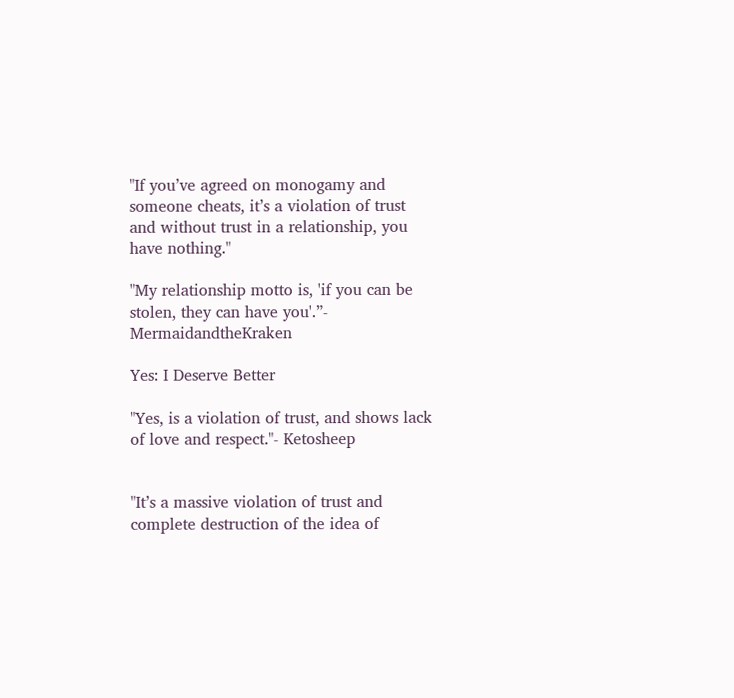"If you’ve agreed on monogamy and someone cheats, it’s a violation of trust and without trust in a relationship, you have nothing."

"My relationship motto is, 'if you can be stolen, they can have you'.”- MermaidandtheKraken

Yes: I Deserve Better

"Yes, is a violation of trust, and shows lack of love and respect."- Ketosheep


"It’s a massive violation of trust and complete destruction of the idea of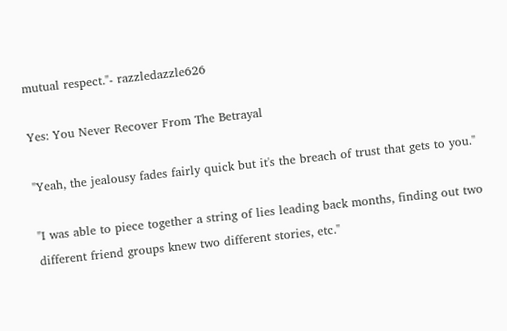mutual respect."- razzledazzle626

Yes: You Never Recover From The Betrayal

"Yeah, the jealousy fades fairly quick but it's the breach of trust that gets to you."

"I was able to piece together a string of lies leading back months, finding out two different friend groups knew two different stories, etc."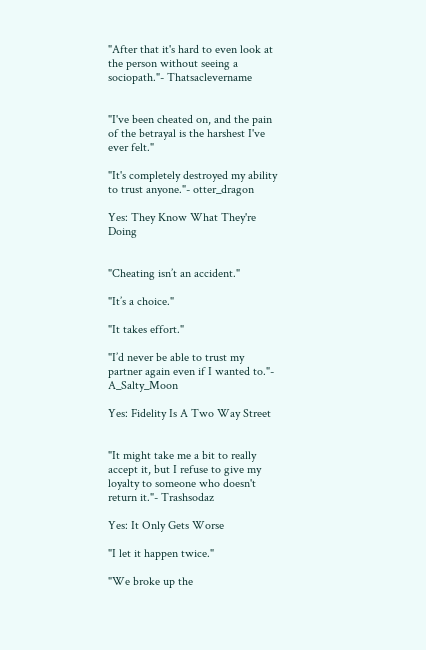"After that it's hard to even look at the person without seeing a sociopath."- Thatsaclevername


"I've been cheated on, and the pain of the betrayal is the harshest I've ever felt."

"It's completely destroyed my ability to trust anyone."- otter_dragon

Yes: They Know What They're Doing


"Cheating isn’t an accident."

"It’s a choice."

"It takes effort."

"I’d never be able to trust my partner again even if I wanted to."- A_Salty_Moon

Yes: Fidelity Is A Two Way Street


"It might take me a bit to really accept it, but I refuse to give my loyalty to someone who doesn't return it."- Trashsodaz

Yes: It Only Gets Worse

"I let it happen twice."

"We broke up the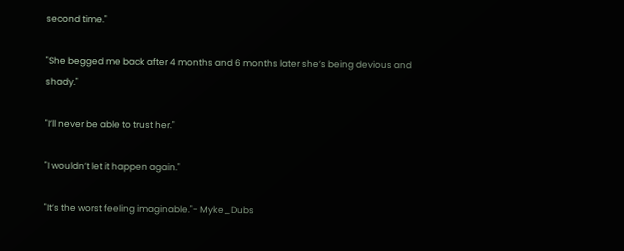second time."

"She begged me back after 4 months and 6 months later she’s being devious and shady."

"I’ll never be able to trust her."

"I wouldn’t let it happen again."

"It’s the worst feeling imaginable."- Myke_Dubs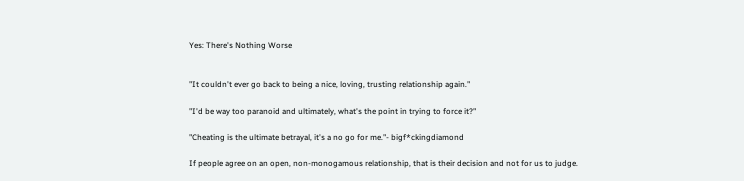Yes: There's Nothing Worse


"It couldn't ever go back to being a nice, loving, trusting relationship again."

"I'd be way too paranoid and ultimately, what's the point in trying to force it?"

"Cheating is the ultimate betrayal, it's a no go for me."- bigf*ckingdiamond

If people agree on an open, non-monogamous relationship, that is their decision and not for us to judge.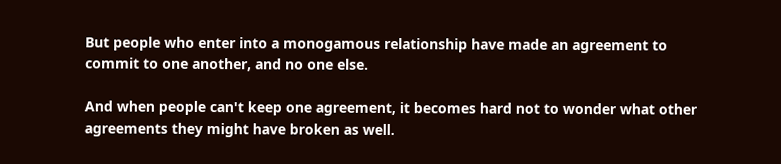But people who enter into a monogamous relationship have made an agreement to commit to one another, and no one else.

And when people can't keep one agreement, it becomes hard not to wonder what other agreements they might have broken as well.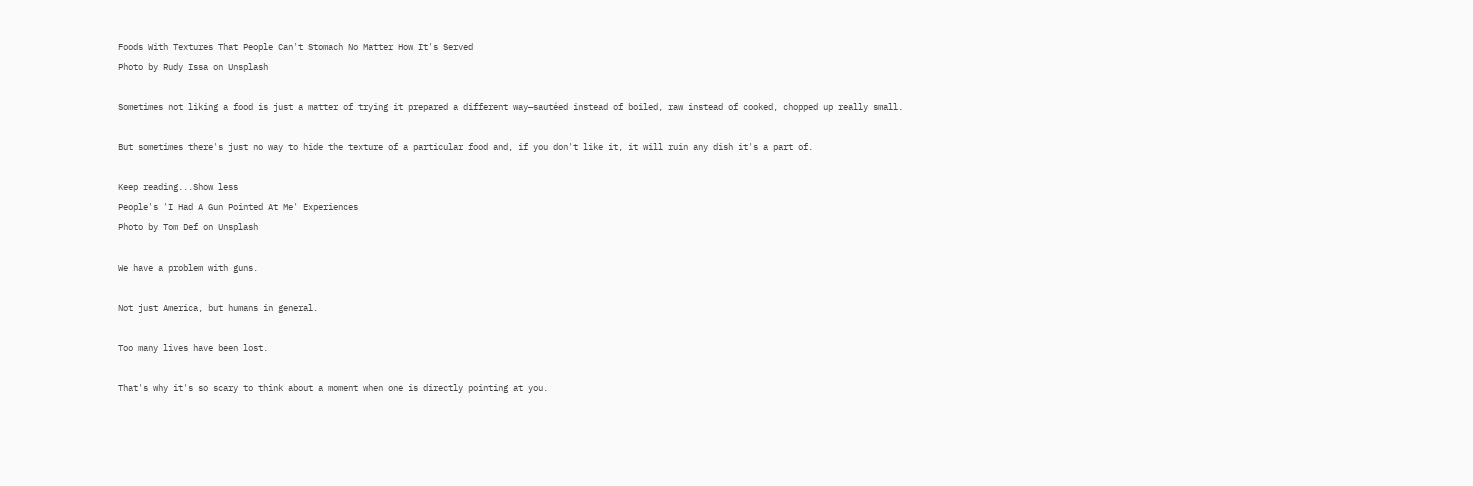Foods With Textures That People Can't Stomach No Matter How It's Served
Photo by Rudy Issa on Unsplash

Sometimes not liking a food is just a matter of trying it prepared a different way—sautéed instead of boiled, raw instead of cooked, chopped up really small.

But sometimes there's just no way to hide the texture of a particular food and, if you don't like it, it will ruin any dish it's a part of.

Keep reading...Show less
People's 'I Had A Gun Pointed At Me' Experiences
Photo by Tom Def on Unsplash

We have a problem with guns.

Not just America, but humans in general.

Too many lives have been lost.

That's why it's so scary to think about a moment when one is directly pointing at you.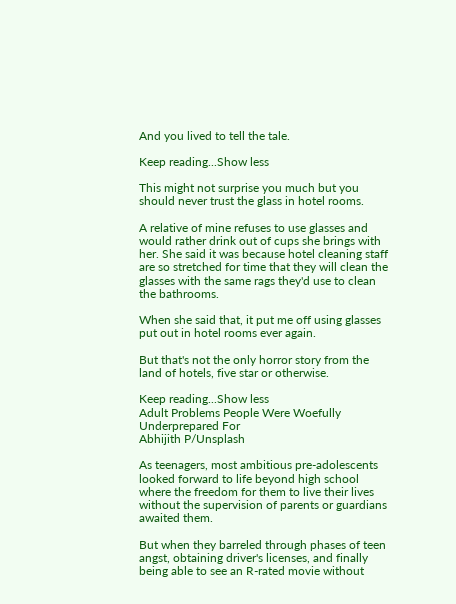And you lived to tell the tale.

Keep reading...Show less

This might not surprise you much but you should never trust the glass in hotel rooms.

A relative of mine refuses to use glasses and would rather drink out of cups she brings with her. She said it was because hotel cleaning staff are so stretched for time that they will clean the glasses with the same rags they'd use to clean the bathrooms.

When she said that, it put me off using glasses put out in hotel rooms ever again.

But that's not the only horror story from the land of hotels, five star or otherwise.

Keep reading...Show less
Adult Problems People Were Woefully Underprepared For
Abhijith P/Unsplash

As teenagers, most ambitious pre-adolescents looked forward to life beyond high school where the freedom for them to live their lives without the supervision of parents or guardians awaited them.

But when they barreled through phases of teen angst, obtaining driver's licenses, and finally being able to see an R-rated movie without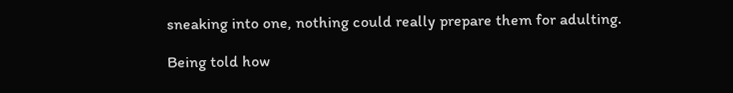sneaking into one, nothing could really prepare them for adulting.

Being told how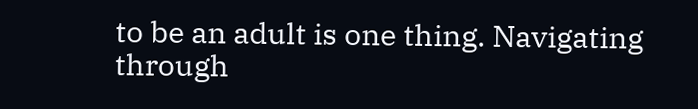to be an adult is one thing. Navigating through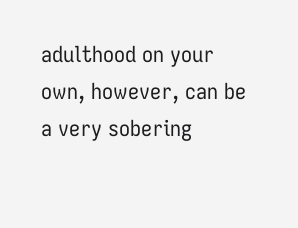adulthood on your own, however, can be a very sobering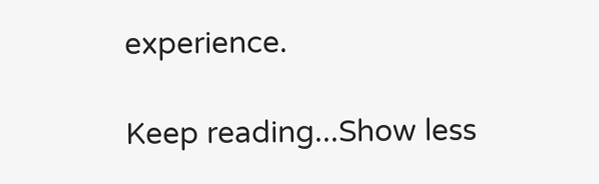experience.

Keep reading...Show less